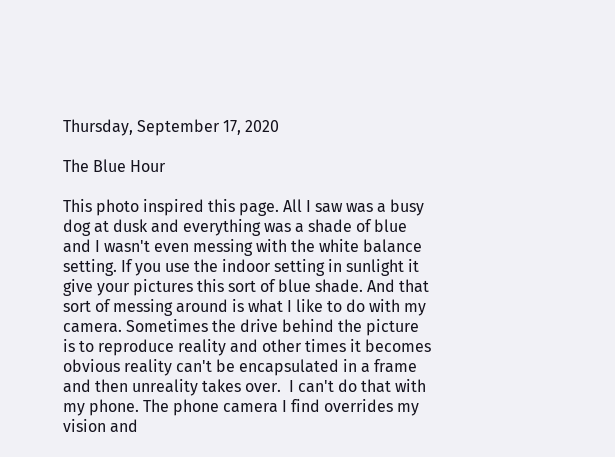Thursday, September 17, 2020

The Blue Hour

This photo inspired this page. All I saw was a busy dog at dusk and everything was a shade of blue and I wasn't even messing with the white balance setting. If you use the indoor setting in sunlight it give your pictures this sort of blue shade. And that sort of messing around is what I like to do with my camera. Sometimes the drive behind the picture is to reproduce reality and other times it becomes obvious reality can't be encapsulated in a frame and then unreality takes over.  I can't do that with my phone. The phone camera I find overrides my vision and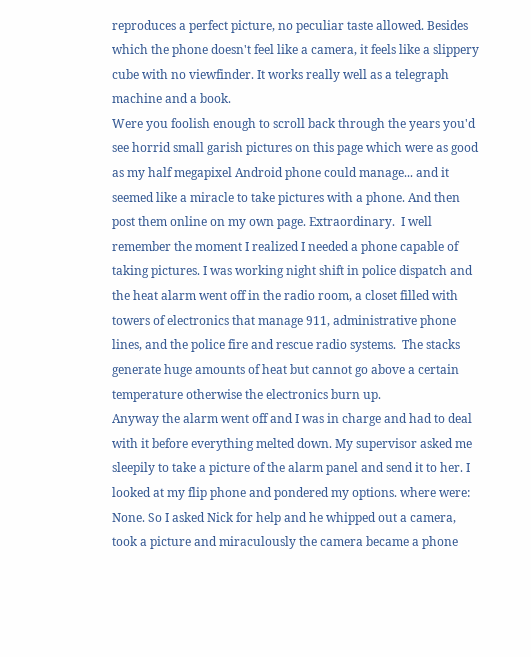reproduces a perfect picture, no peculiar taste allowed. Besides which the phone doesn't feel like a camera, it feels like a slippery cube with no viewfinder. It works really well as a telegraph machine and a book.
Were you foolish enough to scroll back through the years you'd see horrid small garish pictures on this page which were as good as my half megapixel Android phone could manage... and it seemed like a miracle to take pictures with a phone. And then post them online on my own page. Extraordinary.  I well remember the moment I realized I needed a phone capable of taking pictures. I was working night shift in police dispatch and the heat alarm went off in the radio room, a closet filled with towers of electronics that manage 911, administrative phone lines, and the police fire and rescue radio systems.  The stacks generate huge amounts of heat but cannot go above a certain temperature otherwise the electronics burn up.
Anyway the alarm went off and I was in charge and had to deal with it before everything melted down. My supervisor asked me sleepily to take a picture of the alarm panel and send it to her. I looked at my flip phone and pondered my options. where were: None. So I asked Nick for help and he whipped out a camera, took a picture and miraculously the camera became a phone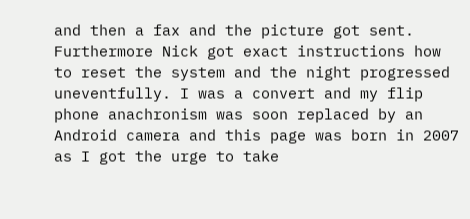and then a fax and the picture got sent. Furthermore Nick got exact instructions how to reset the system and the night progressed uneventfully. I was a convert and my flip phone anachronism was soon replaced by an Android camera and this page was born in 2007 as I got the urge to take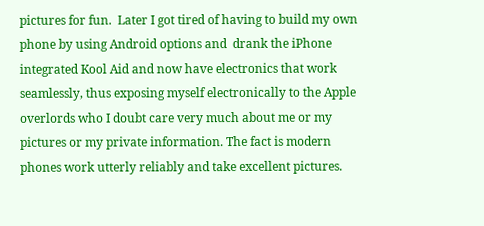pictures for fun.  Later I got tired of having to build my own phone by using Android options and  drank the iPhone integrated Kool Aid and now have electronics that work seamlessly, thus exposing myself electronically to the Apple overlords who I doubt care very much about me or my pictures or my private information. The fact is modern phones work utterly reliably and take excellent pictures.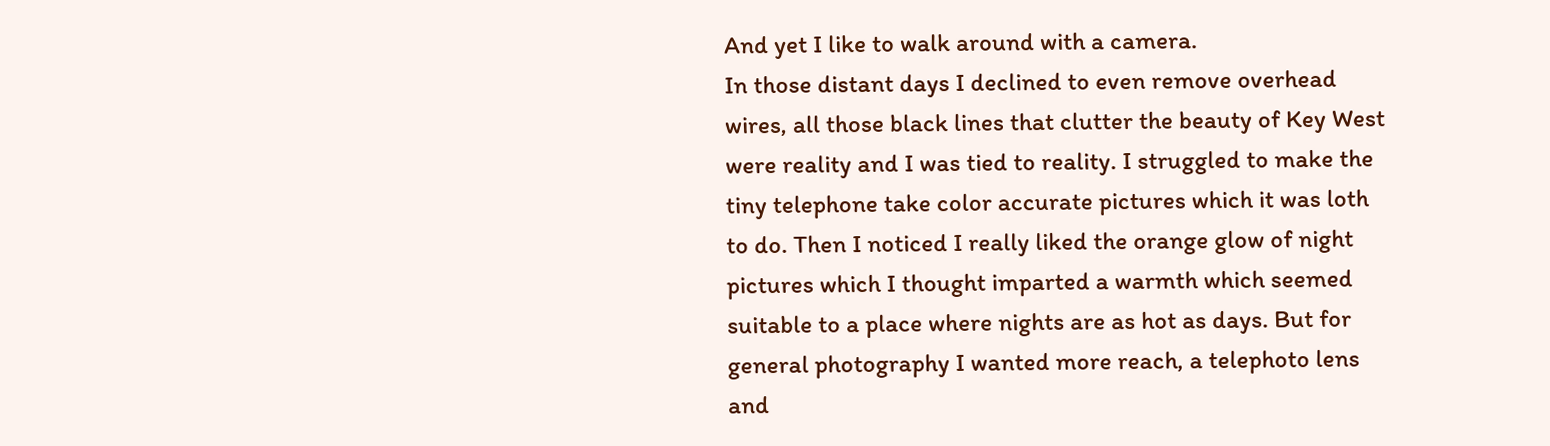And yet I like to walk around with a camera.
In those distant days I declined to even remove overhead wires, all those black lines that clutter the beauty of Key West were reality and I was tied to reality. I struggled to make the tiny telephone take color accurate pictures which it was loth to do. Then I noticed I really liked the orange glow of night pictures which I thought imparted a warmth which seemed suitable to a place where nights are as hot as days. But for general photography I wanted more reach, a telephoto lens and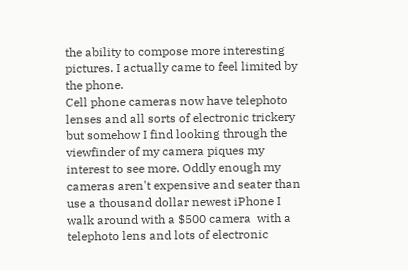the ability to compose more interesting pictures. I actually came to feel limited by the phone.
Cell phone cameras now have telephoto lenses and all sorts of electronic trickery but somehow I find looking through the viewfinder of my camera piques my interest to see more. Oddly enough my cameras aren't expensive and seater than use a thousand dollar newest iPhone I walk around with a $500 camera  with a telephoto lens and lots of electronic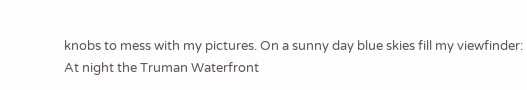knobs to mess with my pictures. On a sunny day blue skies fill my viewfinder:
At night the Truman Waterfront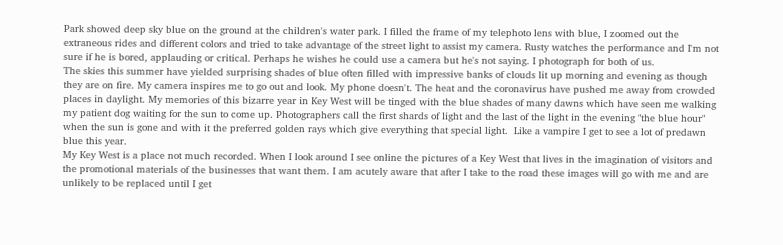Park showed deep sky blue on the ground at the children's water park. I filled the frame of my telephoto lens with blue, I zoomed out the extraneous rides and different colors and tried to take advantage of the street light to assist my camera. Rusty watches the performance and I'm not sure if he is bored, applauding or critical. Perhaps he wishes he could use a camera but he's not saying. I photograph for both of us.
The skies this summer have yielded surprising shades of blue often filled with impressive banks of clouds lit up morning and evening as though they are on fire. My camera inspires me to go out and look. My phone doesn't. The heat and the coronavirus have pushed me away from crowded places in daylight. My memories of this bizarre year in Key West will be tinged with the blue shades of many dawns which have seen me walking my patient dog waiting for the sun to come up. Photographers call the first shards of light and the last of the light in the evening "the blue hour" when the sun is gone and with it the preferred golden rays which give everything that special light.  Like a vampire I get to see a lot of predawn blue this year.
My Key West is a place not much recorded. When I look around I see online the pictures of a Key West that lives in the imagination of visitors and the promotional materials of the businesses that want them. I am acutely aware that after I take to the road these images will go with me and are unlikely to be replaced until I get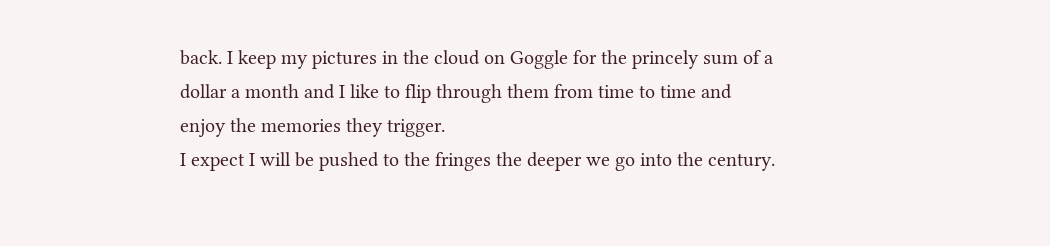back. I keep my pictures in the cloud on Goggle for the princely sum of a dollar a month and I like to flip through them from time to time and enjoy the memories they trigger.
I expect I will be pushed to the fringes the deeper we go into the century.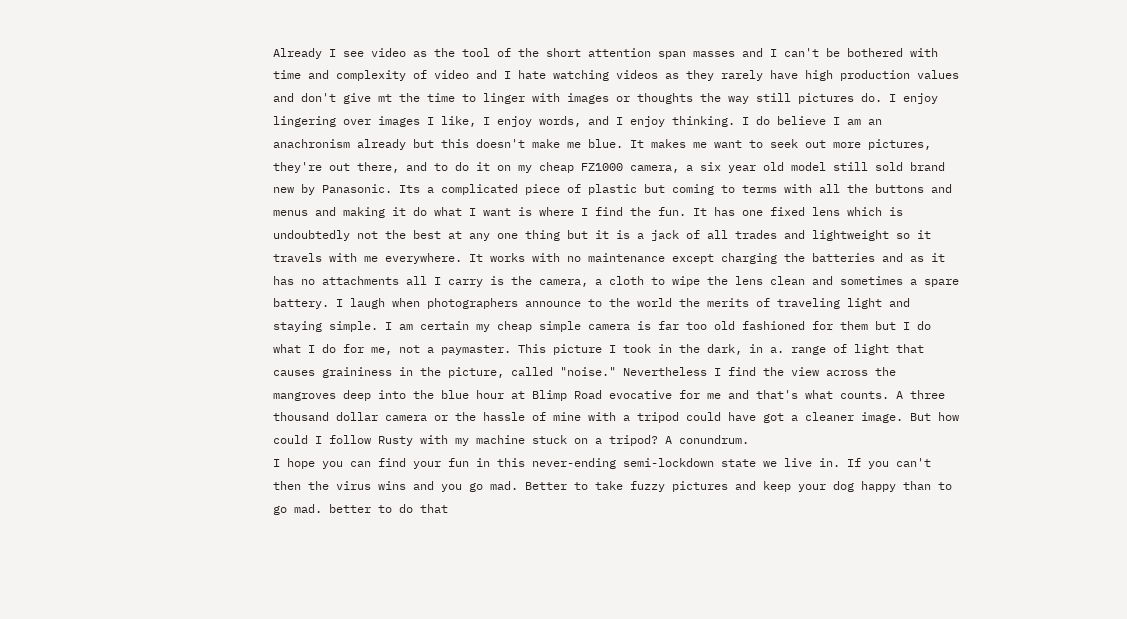Already I see video as the tool of the short attention span masses and I can't be bothered with time and complexity of video and I hate watching videos as they rarely have high production values and don't give mt the time to linger with images or thoughts the way still pictures do. I enjoy lingering over images I like, I enjoy words, and I enjoy thinking. I do believe I am an anachronism already but this doesn't make me blue. It makes me want to seek out more pictures, they're out there, and to do it on my cheap FZ1000 camera, a six year old model still sold brand new by Panasonic. Its a complicated piece of plastic but coming to terms with all the buttons and menus and making it do what I want is where I find the fun. It has one fixed lens which is undoubtedly not the best at any one thing but it is a jack of all trades and lightweight so it travels with me everywhere. It works with no maintenance except charging the batteries and as it has no attachments all I carry is the camera, a cloth to wipe the lens clean and sometimes a spare battery. I laugh when photographers announce to the world the merits of traveling light and staying simple. I am certain my cheap simple camera is far too old fashioned for them but I do what I do for me, not a paymaster. This picture I took in the dark, in a. range of light that causes graininess in the picture, called "noise." Nevertheless I find the view across the mangroves deep into the blue hour at Blimp Road evocative for me and that's what counts. A three thousand dollar camera or the hassle of mine with a tripod could have got a cleaner image. But how could I follow Rusty with my machine stuck on a tripod? A conundrum.
I hope you can find your fun in this never-ending semi-lockdown state we live in. If you can't then the virus wins and you go mad. Better to take fuzzy pictures and keep your dog happy than to go mad. better to do that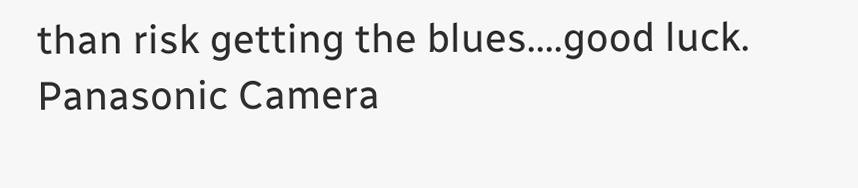than risk getting the blues....good luck.
Panasonic Camera